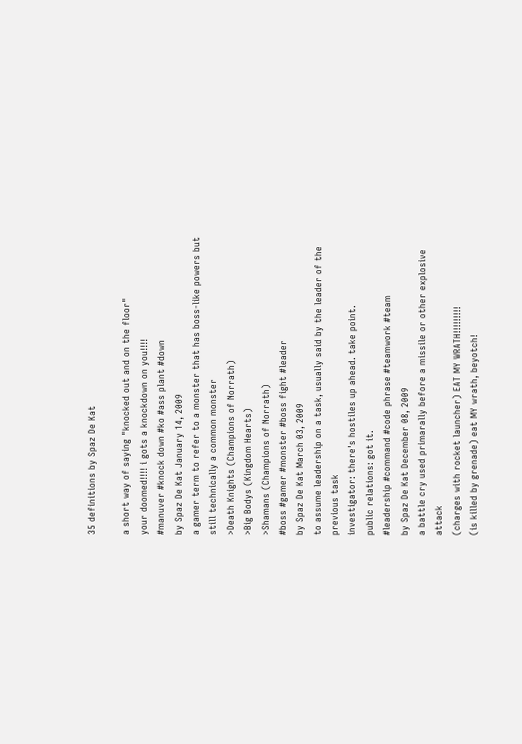35 definitions by Spaz De Kat

a short way of saying "knocked out and on the floor"
your doomed!!!! i gots a knockdown on you!!!!
#manuver #knock down #ko #ass plant #down
by Spaz De Kat January 14, 2009
a gamer term to refer to a monster that has boss-like powers but still technically a common monster
>Death Knights (Champions of Norrath)
>Big Bodys (Kingdom Hearts)
>Shamans (Champions of Norrath)
#boss #gamer #monster #boss fight #leader
by Spaz De Kat March 03, 2009
to assume leadership on a task, usually said by the leader of the previous task
investigator: there's hostiles up ahead. take point.
public relations: got it.
#leadership #command #code phrase #teamwork #team
by Spaz De Kat December 08, 2009
a battle cry used primarally before a missile or other explosive attack
(charges with rocket launcher) EAT MY WRATH!!!!!!!!!
(is killed by grenade) eat MY wrath, beyotch!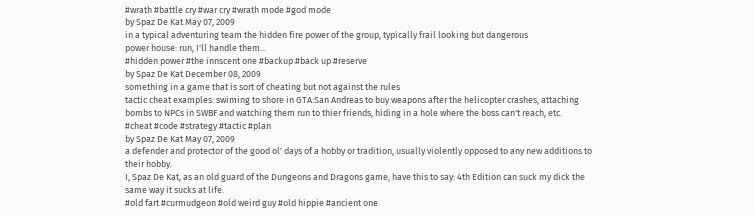#wrath #battle cry #war cry #wrath mode #god mode
by Spaz De Kat May 07, 2009
in a typical adventuring team the hidden fire power of the group, typically frail looking but dangerous
power house: run, I'll handle them...
#hidden power #the innscent one #backup #back up #reserve
by Spaz De Kat December 08, 2009
something in a game that is sort of cheating but not against the rules
tactic cheat examples: swiming to shore in GTA:San Andreas to buy weapons after the helicopter crashes, attaching bombs to NPCs in SWBF and watching them run to thier friends, hiding in a hole where the boss can't reach, etc.
#cheat #code #strategy #tactic #plan
by Spaz De Kat May 07, 2009
a defender and protector of the good ol' days of a hobby or tradition, usually violently opposed to any new additions to their hobby.
I, Spaz De Kat, as an old guard of the Dungeons and Dragons game, have this to say: 4th Edition can suck my dick the same way it sucks at life.
#old fart #curmudgeon #old weird guy #old hippie #ancient one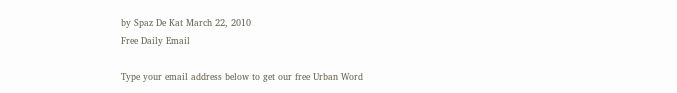by Spaz De Kat March 22, 2010
Free Daily Email

Type your email address below to get our free Urban Word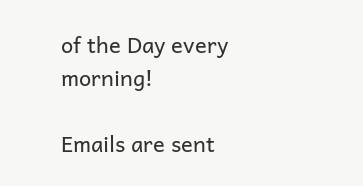of the Day every morning!

Emails are sent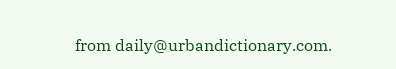from daily@urbandictionary.com.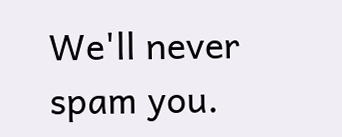We'll never spam you.